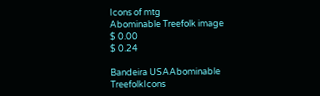Icons of mtg
Abominable Treefolk image
$ 0.00
$ 0.24

Bandeira USAAbominable TreefolkIcons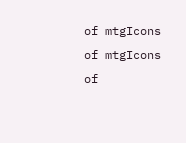of mtgIcons of mtgIcons of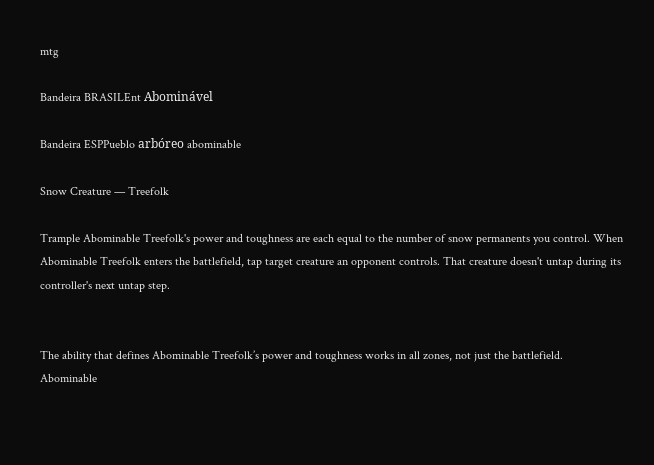mtg

Bandeira BRASILEnt Abominável

Bandeira ESPPueblo arbóreo abominable

Snow Creature — Treefolk

Trample Abominable Treefolk's power and toughness are each equal to the number of snow permanents you control. When Abominable Treefolk enters the battlefield, tap target creature an opponent controls. That creature doesn't untap during its controller's next untap step.


The ability that defines Abominable Treefolk’s power and toughness works in all zones, not just the battlefield.
Abominable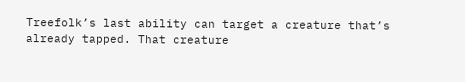Treefolk’s last ability can target a creature that’s already tapped. That creature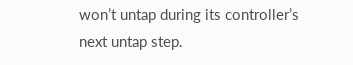won’t untap during its controller’s next untap step.